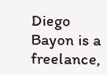Diego Bayon is a freelance,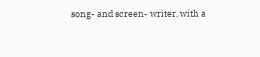song- and screen- writer, with a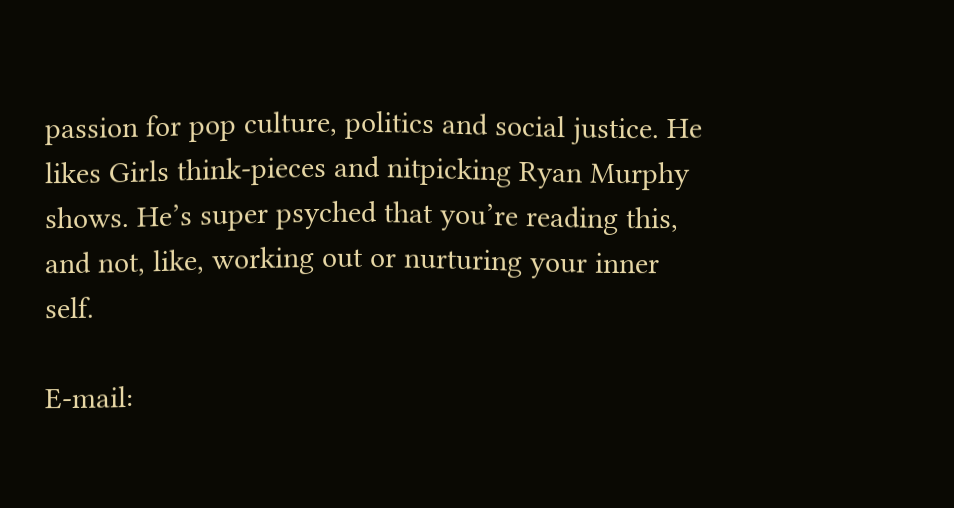passion for pop culture, politics and social justice. He likes Girls think-pieces and nitpicking Ryan Murphy shows. He’s super psyched that you’re reading this, and not, like, working out or nurturing your inner self.

E-mail: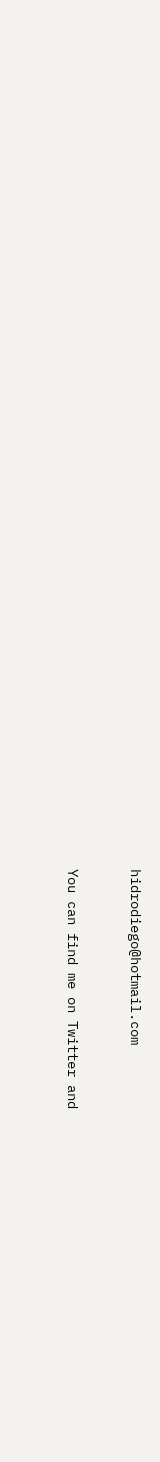hidrodiego@hotmail.com


You can find me on Twitter and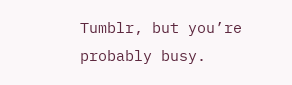Tumblr, but you’re probably busy.